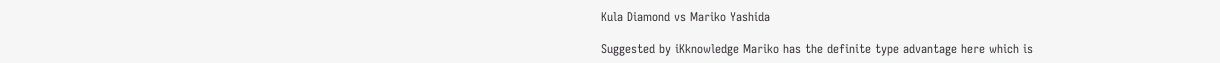Kula Diamond vs Mariko Yashida

Suggested by iKknowledge Mariko has the definite type advantage here which is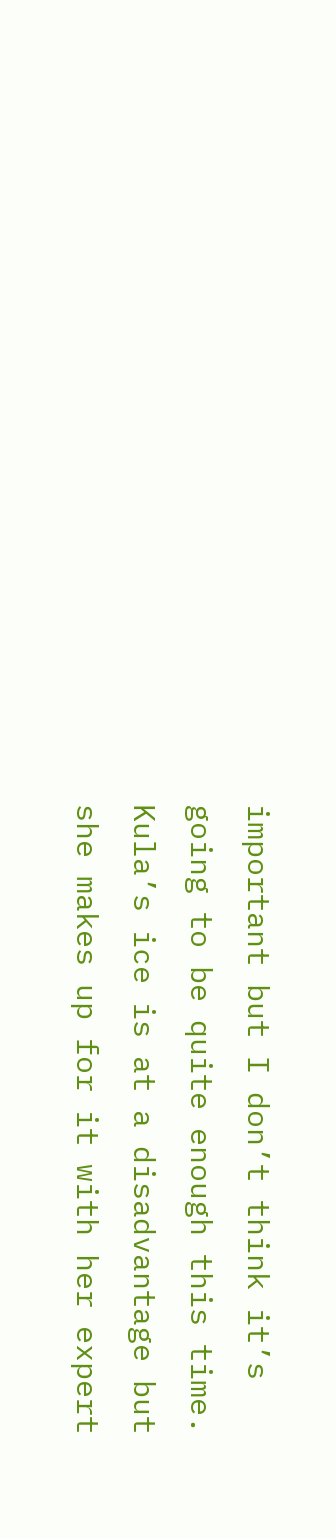important but I don’t think it’s going to be quite enough this time. Kula’s ice is at a disadvantage but she makes up for it with her expert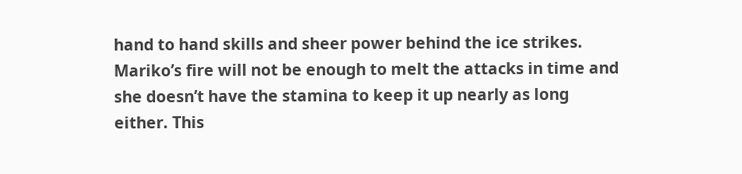hand to hand skills and sheer power behind the ice strikes. Mariko’s fire will not be enough to melt the attacks in time and she doesn’t have the stamina to keep it up nearly as long either. This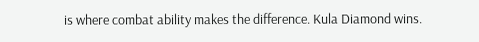is where combat ability makes the difference. Kula Diamond wins.